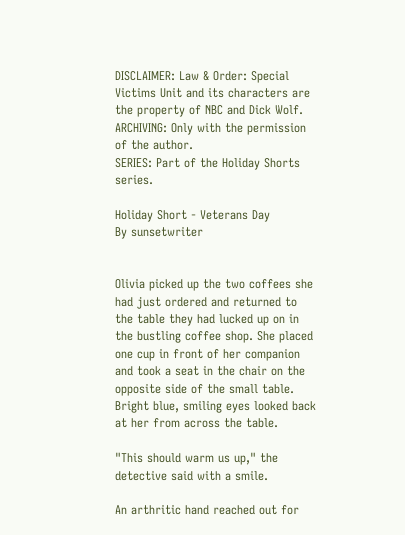DISCLAIMER: Law & Order: Special Victims Unit and its characters are the property of NBC and Dick Wolf.
ARCHIVING: Only with the permission of the author.
SERIES: Part of the Holiday Shorts series.

Holiday Short - Veterans Day
By sunsetwriter


Olivia picked up the two coffees she had just ordered and returned to the table they had lucked up on in the bustling coffee shop. She placed one cup in front of her companion and took a seat in the chair on the opposite side of the small table. Bright blue, smiling eyes looked back at her from across the table.

"This should warm us up," the detective said with a smile.

An arthritic hand reached out for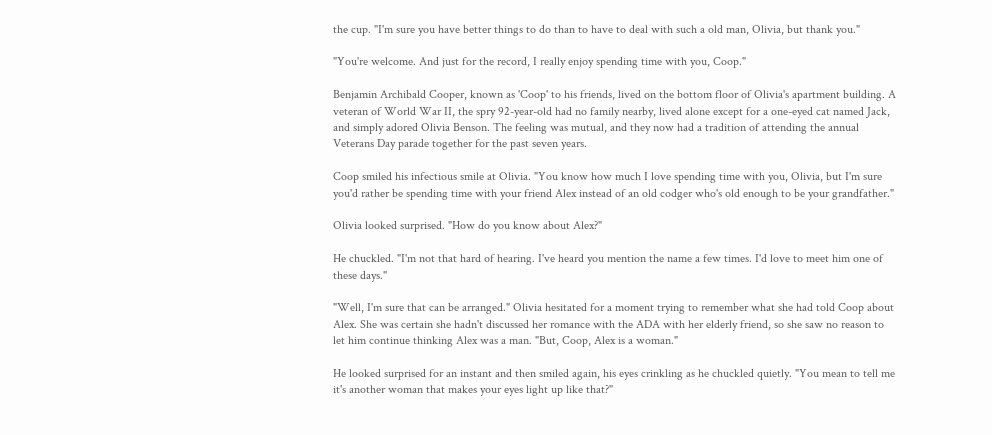the cup. "I'm sure you have better things to do than to have to deal with such a old man, Olivia, but thank you."

"You're welcome. And just for the record, I really enjoy spending time with you, Coop."

Benjamin Archibald Cooper, known as 'Coop' to his friends, lived on the bottom floor of Olivia's apartment building. A veteran of World War II, the spry 92-year-old had no family nearby, lived alone except for a one-eyed cat named Jack, and simply adored Olivia Benson. The feeling was mutual, and they now had a tradition of attending the annual Veterans Day parade together for the past seven years.

Coop smiled his infectious smile at Olivia. "You know how much I love spending time with you, Olivia, but I'm sure you'd rather be spending time with your friend Alex instead of an old codger who's old enough to be your grandfather."

Olivia looked surprised. "How do you know about Alex?"

He chuckled. "I'm not that hard of hearing. I've heard you mention the name a few times. I'd love to meet him one of these days."

"Well, I'm sure that can be arranged." Olivia hesitated for a moment trying to remember what she had told Coop about Alex. She was certain she hadn't discussed her romance with the ADA with her elderly friend, so she saw no reason to let him continue thinking Alex was a man. "But, Coop, Alex is a woman."

He looked surprised for an instant and then smiled again, his eyes crinkling as he chuckled quietly. "You mean to tell me it's another woman that makes your eyes light up like that?"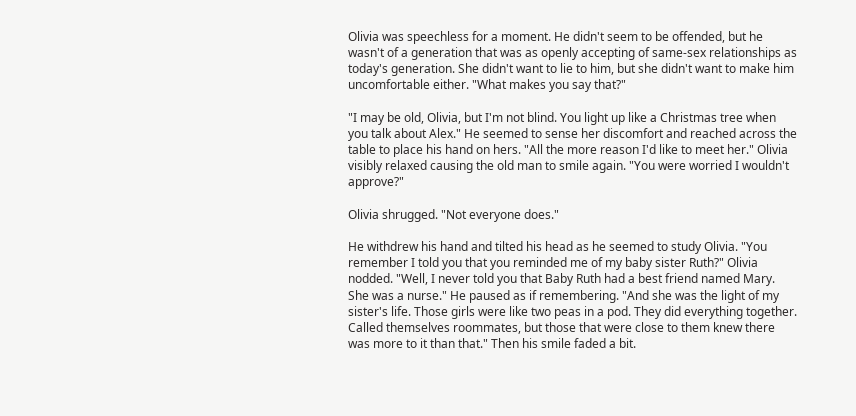Olivia was speechless for a moment. He didn't seem to be offended, but he wasn't of a generation that was as openly accepting of same-sex relationships as today's generation. She didn't want to lie to him, but she didn't want to make him uncomfortable either. "What makes you say that?"

"I may be old, Olivia, but I'm not blind. You light up like a Christmas tree when you talk about Alex." He seemed to sense her discomfort and reached across the table to place his hand on hers. "All the more reason I'd like to meet her." Olivia visibly relaxed causing the old man to smile again. "You were worried I wouldn't approve?"

Olivia shrugged. "Not everyone does."

He withdrew his hand and tilted his head as he seemed to study Olivia. "You remember I told you that you reminded me of my baby sister Ruth?" Olivia nodded. "Well, I never told you that Baby Ruth had a best friend named Mary. She was a nurse." He paused as if remembering. "And she was the light of my sister's life. Those girls were like two peas in a pod. They did everything together. Called themselves roommates, but those that were close to them knew there was more to it than that." Then his smile faded a bit.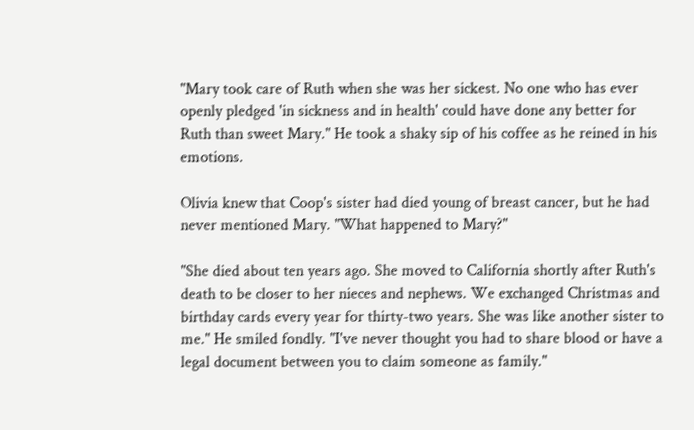"Mary took care of Ruth when she was her sickest. No one who has ever openly pledged 'in sickness and in health' could have done any better for Ruth than sweet Mary." He took a shaky sip of his coffee as he reined in his emotions.

Olivia knew that Coop's sister had died young of breast cancer, but he had never mentioned Mary. "What happened to Mary?"

"She died about ten years ago. She moved to California shortly after Ruth's death to be closer to her nieces and nephews. We exchanged Christmas and birthday cards every year for thirty-two years. She was like another sister to me." He smiled fondly. "I've never thought you had to share blood or have a legal document between you to claim someone as family."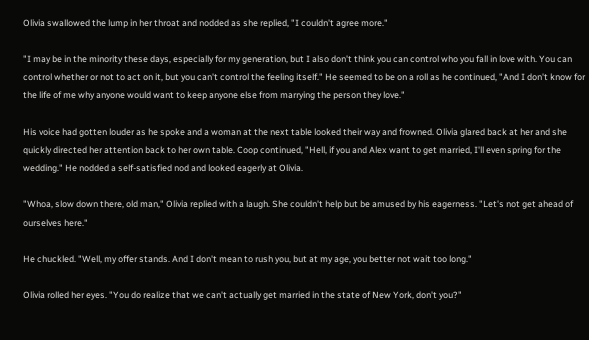Olivia swallowed the lump in her throat and nodded as she replied, "I couldn't agree more."

"I may be in the minority these days, especially for my generation, but I also don't think you can control who you fall in love with. You can control whether or not to act on it, but you can't control the feeling itself." He seemed to be on a roll as he continued, "And I don't know for the life of me why anyone would want to keep anyone else from marrying the person they love."

His voice had gotten louder as he spoke and a woman at the next table looked their way and frowned. Olivia glared back at her and she quickly directed her attention back to her own table. Coop continued, "Hell, if you and Alex want to get married, I'll even spring for the wedding." He nodded a self-satisfied nod and looked eagerly at Olivia.

"Whoa, slow down there, old man," Olivia replied with a laugh. She couldn't help but be amused by his eagerness. "Let's not get ahead of ourselves here."

He chuckled. "Well, my offer stands. And I don't mean to rush you, but at my age, you better not wait too long."

Olivia rolled her eyes. "You do realize that we can't actually get married in the state of New York, don't you?"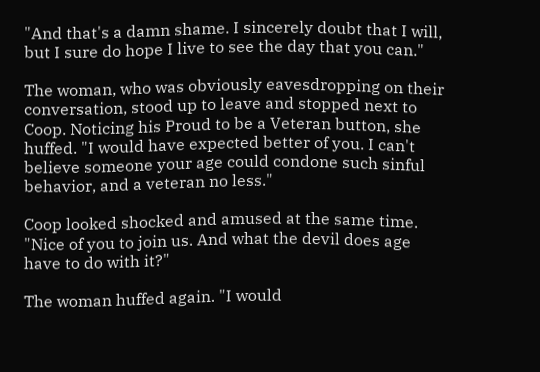"And that's a damn shame. I sincerely doubt that I will, but I sure do hope I live to see the day that you can."

The woman, who was obviously eavesdropping on their conversation, stood up to leave and stopped next to Coop. Noticing his Proud to be a Veteran button, she huffed. "I would have expected better of you. I can't believe someone your age could condone such sinful behavior, and a veteran no less."

Coop looked shocked and amused at the same time. "Nice of you to join us. And what the devil does age have to do with it?"

The woman huffed again. "I would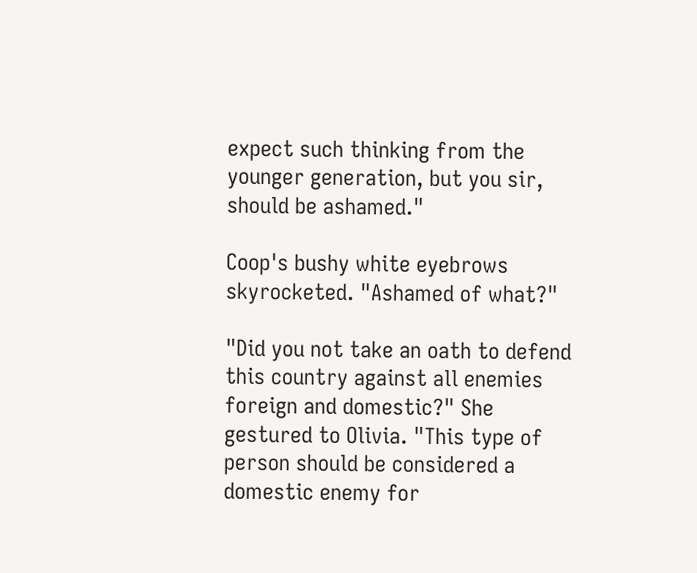expect such thinking from the younger generation, but you sir, should be ashamed."

Coop's bushy white eyebrows skyrocketed. "Ashamed of what?"

"Did you not take an oath to defend this country against all enemies foreign and domestic?" She gestured to Olivia. "This type of person should be considered a domestic enemy for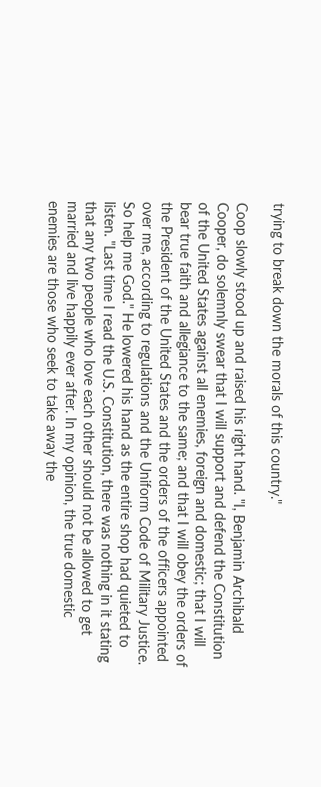trying to break down the morals of this country."

Coop slowly stood up and raised his right hand. "I, Benjamin Archibald Cooper, do solemnly swear that I will support and defend the Constitution of the United States against all enemies, foreign and domestic; that I will bear true faith and allegiance to the same; and that I will obey the orders of the President of the United States and the orders of the officers appointed over me, according to regulations and the Uniform Code of Military Justice. So help me God." He lowered his hand as the entire shop had quieted to listen. "Last time I read the U.S. Constitution, there was nothing in it stating that any two people who love each other should not be allowed to get married and live happily ever after. In my opinion, the true domestic enemies are those who seek to take away the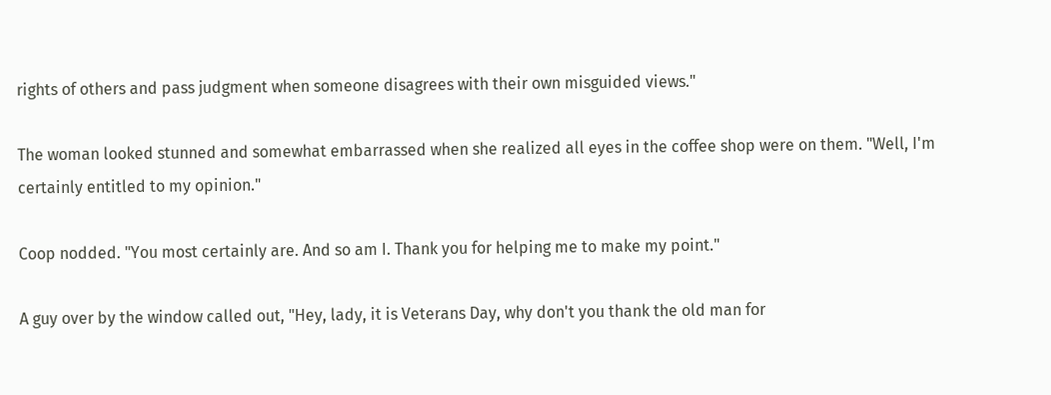rights of others and pass judgment when someone disagrees with their own misguided views."

The woman looked stunned and somewhat embarrassed when she realized all eyes in the coffee shop were on them. "Well, I'm certainly entitled to my opinion."

Coop nodded. "You most certainly are. And so am I. Thank you for helping me to make my point."

A guy over by the window called out, "Hey, lady, it is Veterans Day, why don't you thank the old man for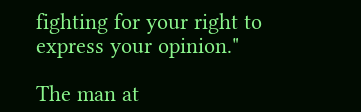fighting for your right to express your opinion."

The man at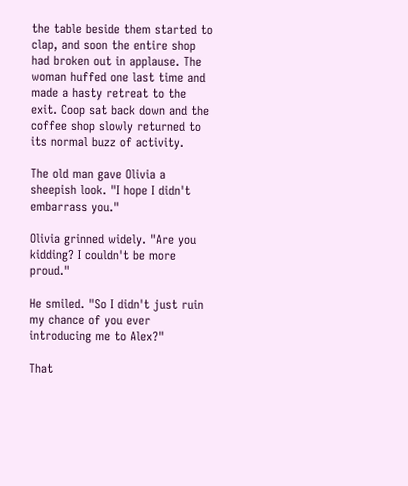the table beside them started to clap, and soon the entire shop had broken out in applause. The woman huffed one last time and made a hasty retreat to the exit. Coop sat back down and the coffee shop slowly returned to its normal buzz of activity.

The old man gave Olivia a sheepish look. "I hope I didn't embarrass you."

Olivia grinned widely. "Are you kidding? I couldn't be more proud."

He smiled. "So I didn't just ruin my chance of you ever introducing me to Alex?"

That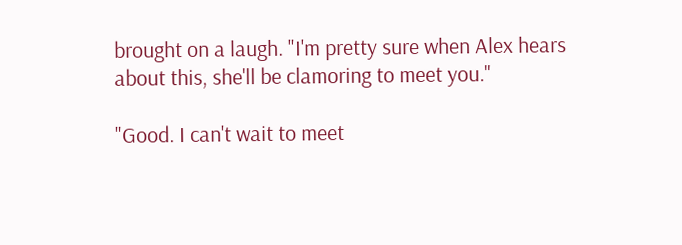brought on a laugh. "I'm pretty sure when Alex hears about this, she'll be clamoring to meet you."

"Good. I can't wait to meet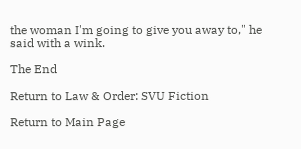the woman I'm going to give you away to," he said with a wink.

The End

Return to Law & Order: SVU Fiction

Return to Main Page